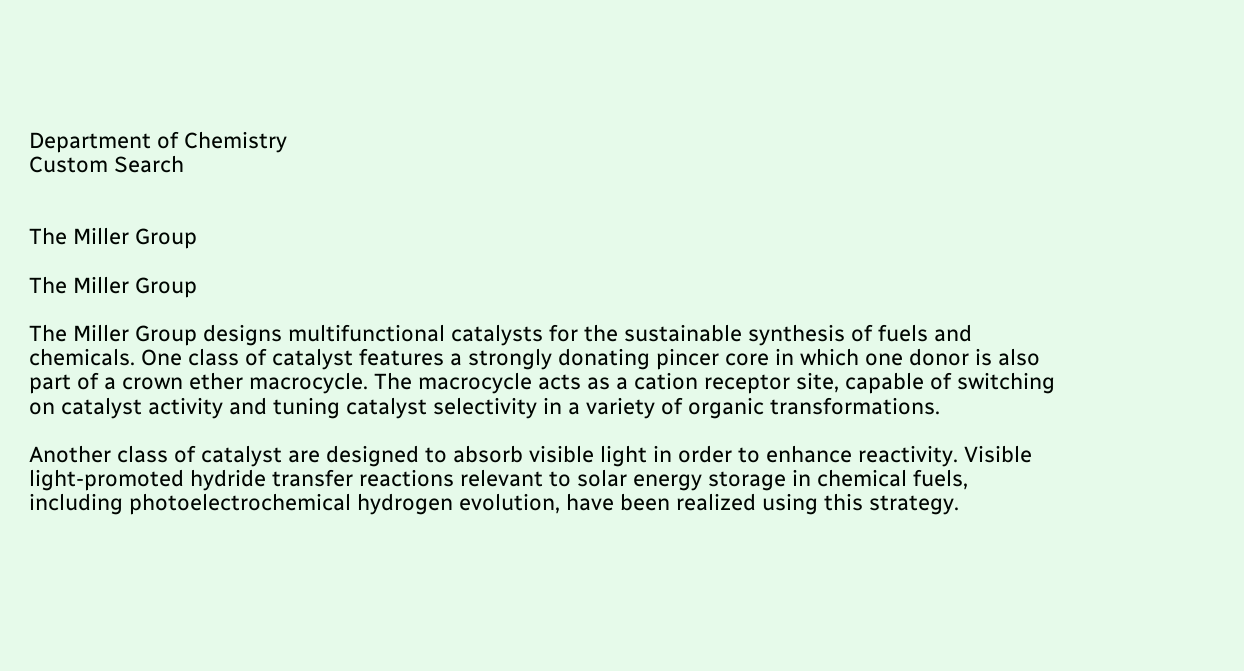Department of Chemistry
Custom Search


The Miller Group

The Miller Group

The Miller Group designs multifunctional catalysts for the sustainable synthesis of fuels and chemicals. One class of catalyst features a strongly donating pincer core in which one donor is also part of a crown ether macrocycle. The macrocycle acts as a cation receptor site, capable of switching on catalyst activity and tuning catalyst selectivity in a variety of organic transformations.

Another class of catalyst are designed to absorb visible light in order to enhance reactivity. Visible light-promoted hydride transfer reactions relevant to solar energy storage in chemical fuels, including photoelectrochemical hydrogen evolution, have been realized using this strategy.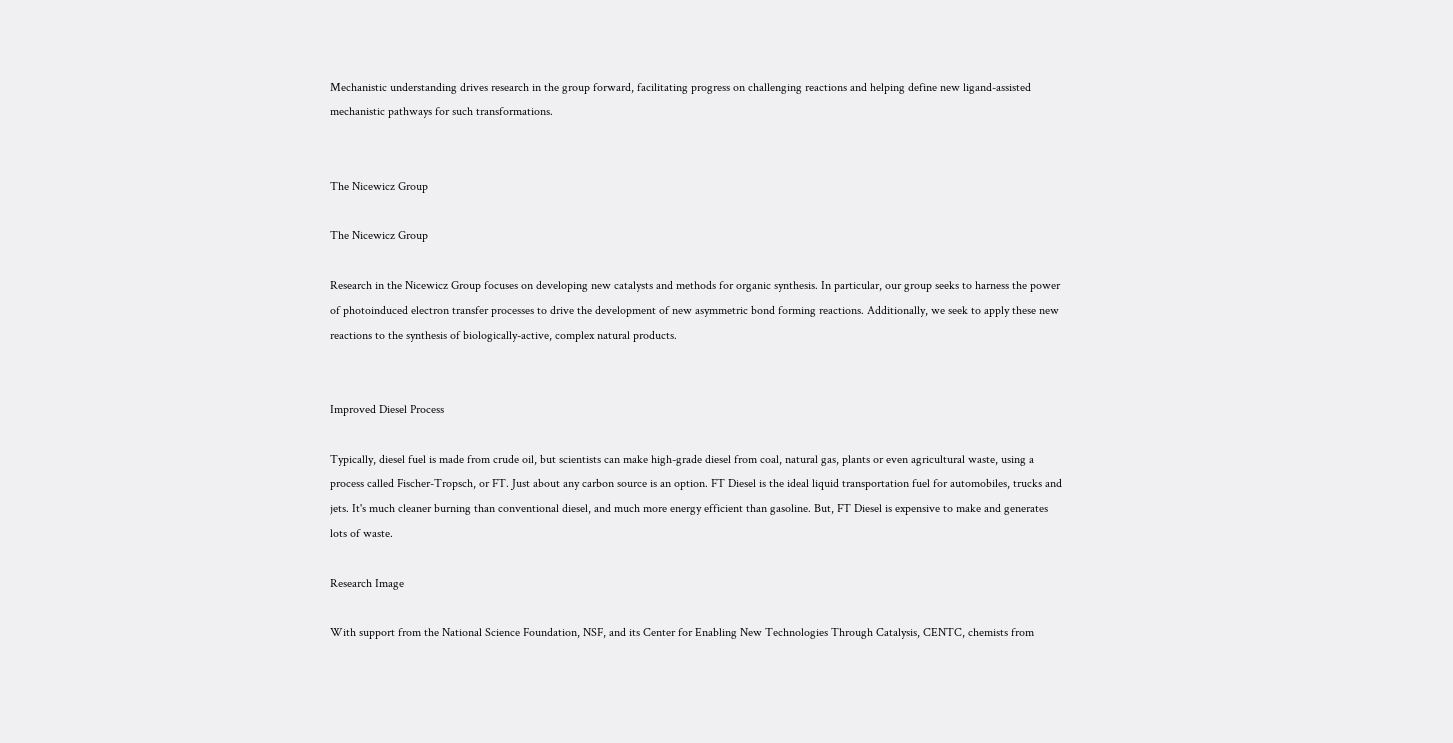Mechanistic understanding drives research in the group forward, facilitating progress on challenging reactions and helping define new ligand-assisted mechanistic pathways for such transformations.


The Nicewicz Group

The Nicewicz Group

Research in the Nicewicz Group focuses on developing new catalysts and methods for organic synthesis. In particular, our group seeks to harness the power of photoinduced electron transfer processes to drive the development of new asymmetric bond forming reactions. Additionally, we seek to apply these new reactions to the synthesis of biologically-active, complex natural products.


Improved Diesel Process

Typically, diesel fuel is made from crude oil, but scientists can make high-grade diesel from coal, natural gas, plants or even agricultural waste, using a process called Fischer-Tropsch, or FT. Just about any carbon source is an option. FT Diesel is the ideal liquid transportation fuel for automobiles, trucks and jets. It's much cleaner burning than conventional diesel, and much more energy efficient than gasoline. But, FT Diesel is expensive to make and generates lots of waste.

Research Image

With support from the National Science Foundation, NSF, and its Center for Enabling New Technologies Through Catalysis, CENTC, chemists from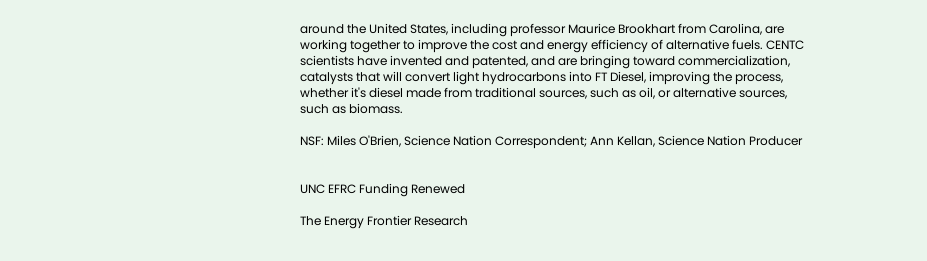around the United States, including professor Maurice Brookhart from Carolina, are working together to improve the cost and energy efficiency of alternative fuels. CENTC scientists have invented and patented, and are bringing toward commercialization, catalysts that will convert light hydrocarbons into FT Diesel, improving the process, whether it's diesel made from traditional sources, such as oil, or alternative sources, such as biomass.

NSF: Miles O'Brien, Science Nation Correspondent; Ann Kellan, Science Nation Producer


UNC EFRC Funding Renewed

The Energy Frontier Research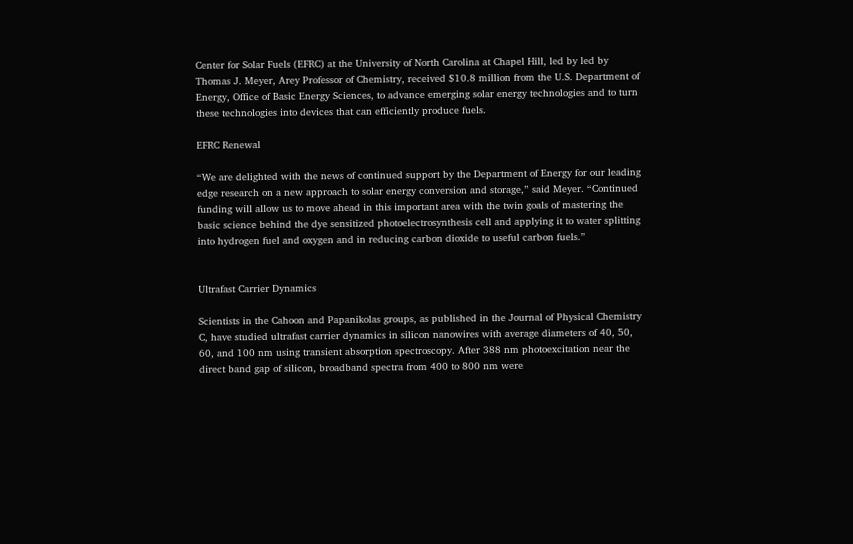Center for Solar Fuels (EFRC) at the University of North Carolina at Chapel Hill, led by led by Thomas J. Meyer, Arey Professor of Chemistry, received $10.8 million from the U.S. Department of Energy, Office of Basic Energy Sciences, to advance emerging solar energy technologies and to turn these technologies into devices that can efficiently produce fuels.

EFRC Renewal

“We are delighted with the news of continued support by the Department of Energy for our leading edge research on a new approach to solar energy conversion and storage,” said Meyer. “Continued funding will allow us to move ahead in this important area with the twin goals of mastering the basic science behind the dye sensitized photoelectrosynthesis cell and applying it to water splitting into hydrogen fuel and oxygen and in reducing carbon dioxide to useful carbon fuels.”


Ultrafast Carrier Dynamics

Scientists in the Cahoon and Papanikolas groups, as published in the Journal of Physical Chemistry C, have studied ultrafast carrier dynamics in silicon nanowires with average diameters of 40, 50, 60, and 100 nm using transient absorption spectroscopy. After 388 nm photoexcitation near the direct band gap of silicon, broadband spectra from 400 to 800 nm were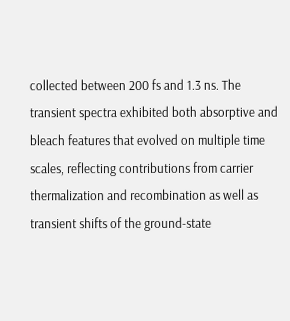collected between 200 fs and 1.3 ns. The transient spectra exhibited both absorptive and bleach features that evolved on multiple time scales, reflecting contributions from carrier thermalization and recombination as well as transient shifts of the ground-state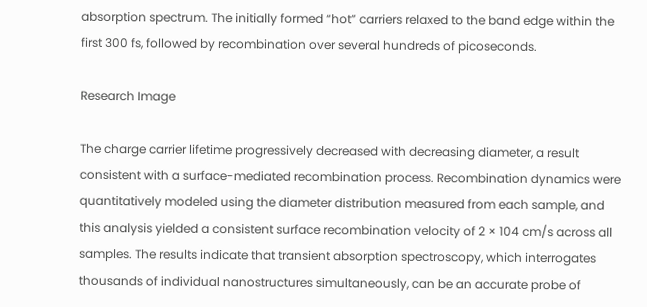absorption spectrum. The initially formed “hot” carriers relaxed to the band edge within the first 300 fs, followed by recombination over several hundreds of picoseconds.

Research Image

The charge carrier lifetime progressively decreased with decreasing diameter, a result consistent with a surface-mediated recombination process. Recombination dynamics were quantitatively modeled using the diameter distribution measured from each sample, and this analysis yielded a consistent surface recombination velocity of 2 × 104 cm/s across all samples. The results indicate that transient absorption spectroscopy, which interrogates thousands of individual nanostructures simultaneously, can be an accurate probe of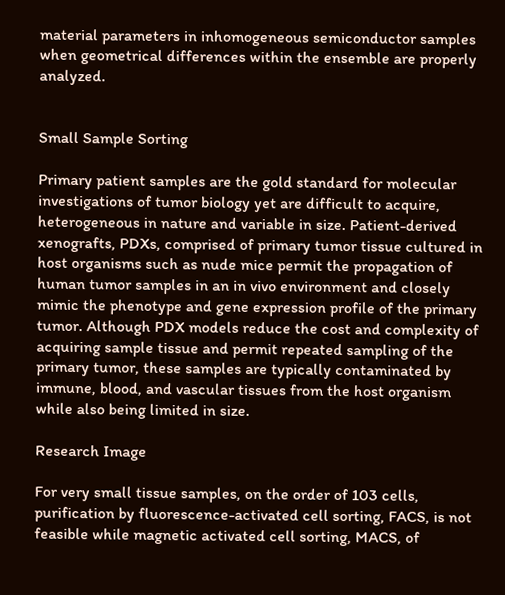material parameters in inhomogeneous semiconductor samples when geometrical differences within the ensemble are properly analyzed.


Small Sample Sorting

Primary patient samples are the gold standard for molecular investigations of tumor biology yet are difficult to acquire, heterogeneous in nature and variable in size. Patient-derived xenografts, PDXs, comprised of primary tumor tissue cultured in host organisms such as nude mice permit the propagation of human tumor samples in an in vivo environment and closely mimic the phenotype and gene expression profile of the primary tumor. Although PDX models reduce the cost and complexity of acquiring sample tissue and permit repeated sampling of the primary tumor, these samples are typically contaminated by immune, blood, and vascular tissues from the host organism while also being limited in size.

Research Image

For very small tissue samples, on the order of 103 cells, purification by fluorescence-activated cell sorting, FACS, is not feasible while magnetic activated cell sorting, MACS, of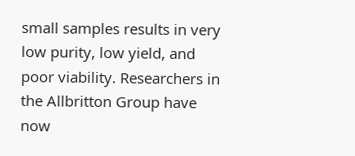small samples results in very low purity, low yield, and poor viability. Researchers in the Allbritton Group have now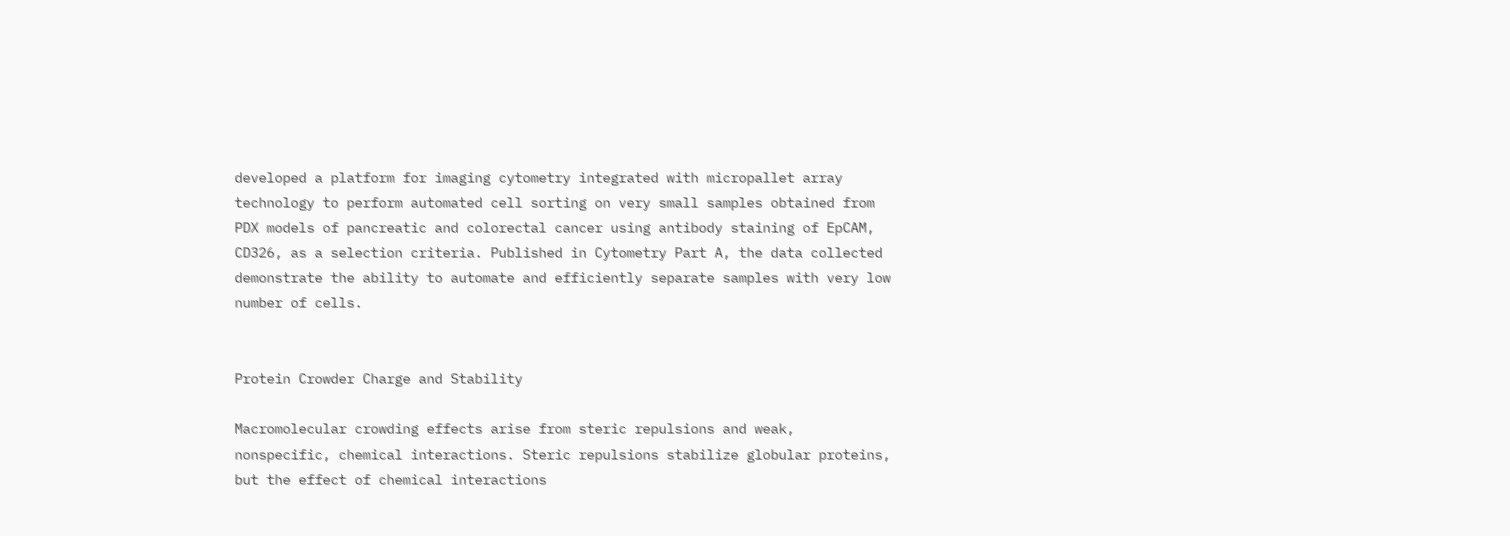developed a platform for imaging cytometry integrated with micropallet array technology to perform automated cell sorting on very small samples obtained from PDX models of pancreatic and colorectal cancer using antibody staining of EpCAM, CD326, as a selection criteria. Published in Cytometry Part A, the data collected demonstrate the ability to automate and efficiently separate samples with very low number of cells.


Protein Crowder Charge and Stability

Macromolecular crowding effects arise from steric repulsions and weak, nonspecific, chemical interactions. Steric repulsions stabilize globular proteins, but the effect of chemical interactions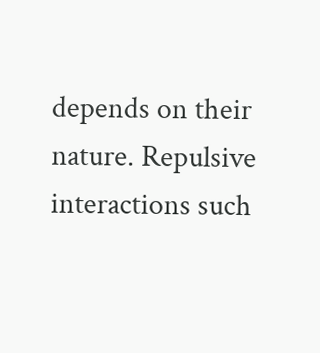depends on their nature. Repulsive interactions such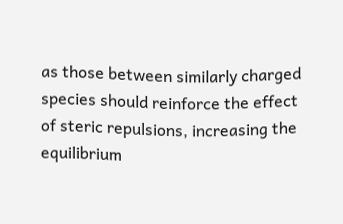as those between similarly charged species should reinforce the effect of steric repulsions, increasing the equilibrium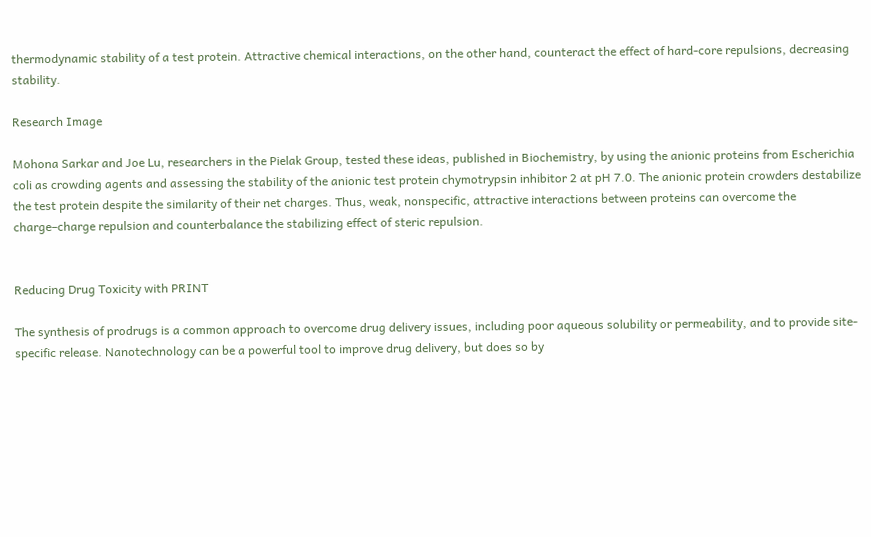thermodynamic stability of a test protein. Attractive chemical interactions, on the other hand, counteract the effect of hard-core repulsions, decreasing stability.

Research Image

Mohona Sarkar and Joe Lu, researchers in the Pielak Group, tested these ideas, published in Biochemistry, by using the anionic proteins from Escherichia coli as crowding agents and assessing the stability of the anionic test protein chymotrypsin inhibitor 2 at pH 7.0. The anionic protein crowders destabilize the test protein despite the similarity of their net charges. Thus, weak, nonspecific, attractive interactions between proteins can overcome the charge–charge repulsion and counterbalance the stabilizing effect of steric repulsion.


Reducing Drug Toxicity with PRINT

The synthesis of prodrugs is a common approach to overcome drug delivery issues, including poor aqueous solubility or permeability, and to provide site-specific release. Nanotechnology can be a powerful tool to improve drug delivery, but does so by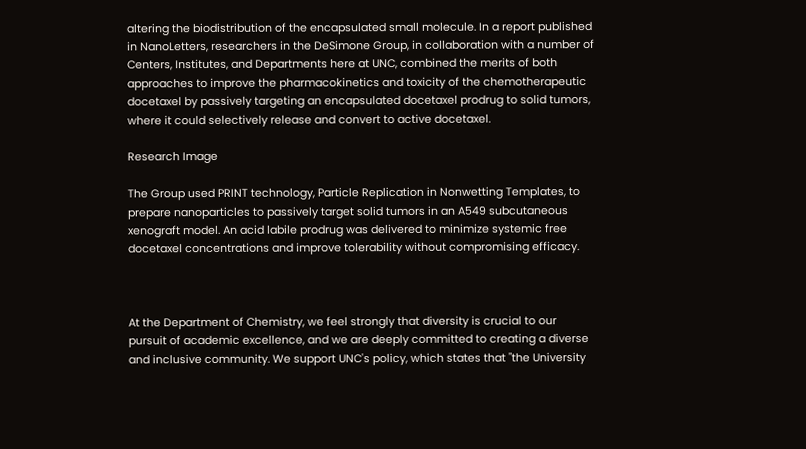altering the biodistribution of the encapsulated small molecule. In a report published in NanoLetters, researchers in the DeSimone Group, in collaboration with a number of Centers, Institutes, and Departments here at UNC, combined the merits of both approaches to improve the pharmacokinetics and toxicity of the chemotherapeutic docetaxel by passively targeting an encapsulated docetaxel prodrug to solid tumors, where it could selectively release and convert to active docetaxel.

Research Image

The Group used PRINT technology, Particle Replication in Nonwetting Templates, to prepare nanoparticles to passively target solid tumors in an A549 subcutaneous xenograft model. An acid labile prodrug was delivered to minimize systemic free docetaxel concentrations and improve tolerability without compromising efficacy.



At the Department of Chemistry, we feel strongly that diversity is crucial to our pursuit of academic excellence, and we are deeply committed to creating a diverse and inclusive community. We support UNC's policy, which states that "the University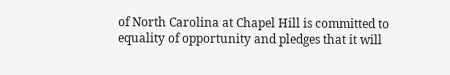of North Carolina at Chapel Hill is committed to equality of opportunity and pledges that it will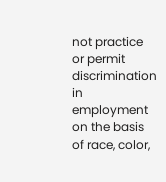not practice or permit discrimination in employment on the basis of race, color,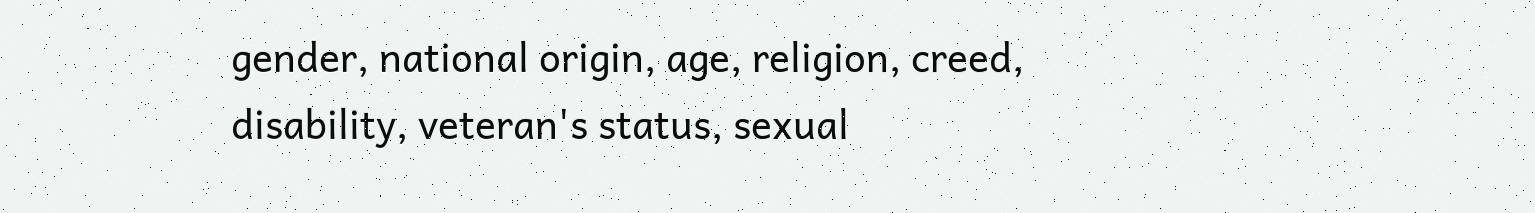gender, national origin, age, religion, creed, disability, veteran's status, sexual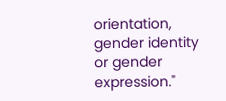orientation, gender identity or gender expression."